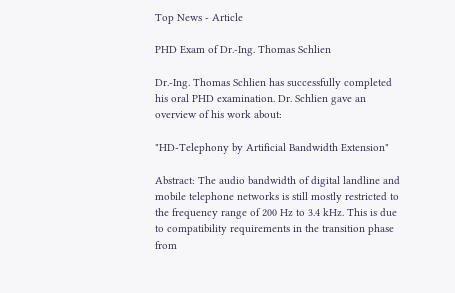Top News - Article

PHD Exam of Dr.-Ing. Thomas Schlien

Dr.-Ing. Thomas Schlien has successfully completed his oral PHD examination. Dr. Schlien gave an overview of his work about:

"HD-Telephony by Artificial Bandwidth Extension"

Abstract: The audio bandwidth of digital landline and mobile telephone networks is still mostly restricted to the frequency range of 200 Hz to 3.4 kHz. This is due to compatibility requirements in the transition phase from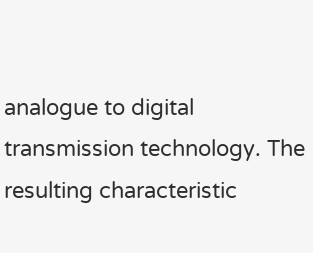analogue to digital transmission technology. The resulting characteristic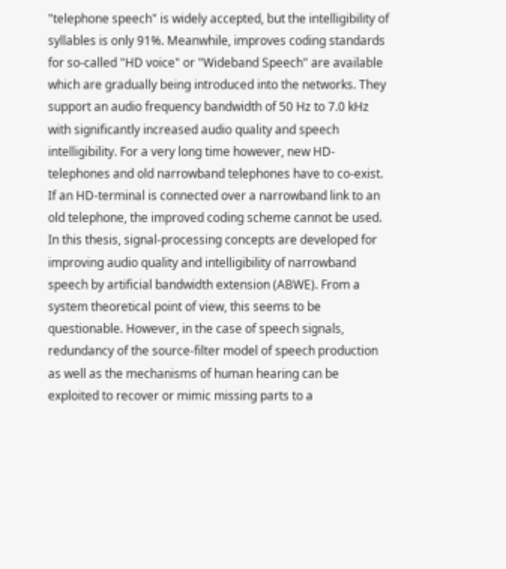"telephone speech" is widely accepted, but the intelligibility of syllables is only 91%. Meanwhile, improves coding standards for so-called "HD voice" or "Wideband Speech" are available which are gradually being introduced into the networks. They support an audio frequency bandwidth of 50 Hz to 7.0 kHz with significantly increased audio quality and speech intelligibility. For a very long time however, new HD-telephones and old narrowband telephones have to co-exist. If an HD-terminal is connected over a narrowband link to an old telephone, the improved coding scheme cannot be used. In this thesis, signal-processing concepts are developed for improving audio quality and intelligibility of narrowband speech by artificial bandwidth extension (ABWE). From a system theoretical point of view, this seems to be questionable. However, in the case of speech signals, redundancy of the source-filter model of speech production as well as the mechanisms of human hearing can be exploited to recover or mimic missing parts to a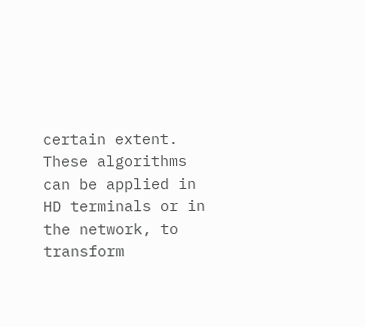certain extent. These algorithms can be applied in HD terminals or in the network, to transform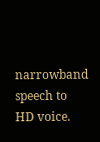narrowband speech to HD voice.